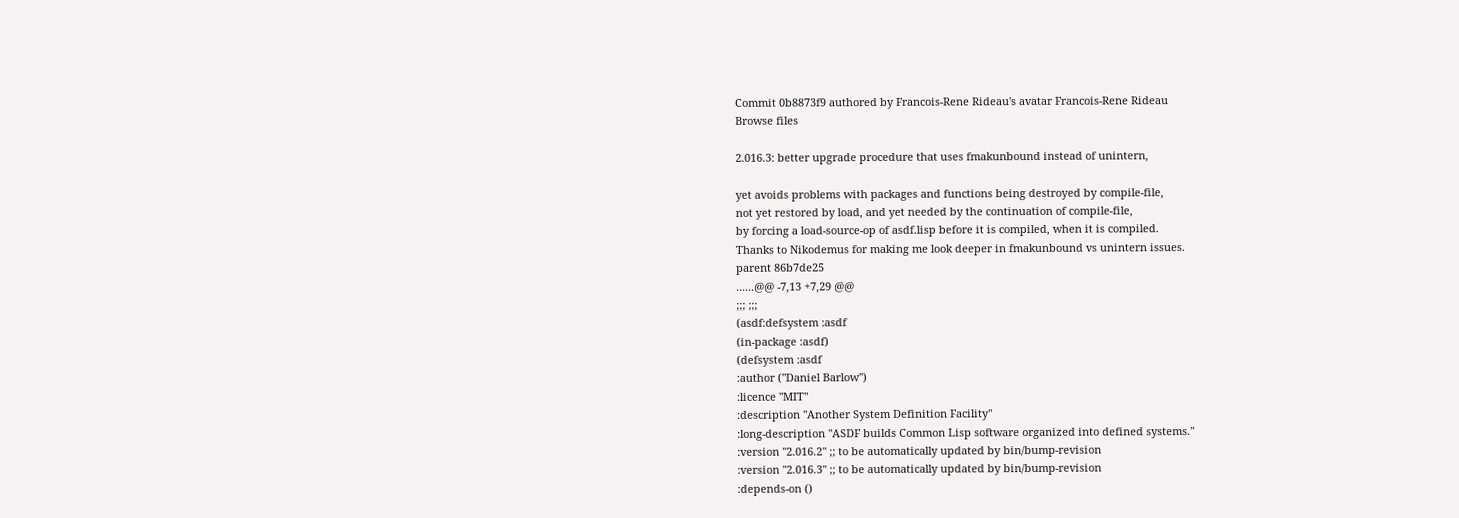Commit 0b8873f9 authored by Francois-Rene Rideau's avatar Francois-Rene Rideau
Browse files

2.016.3: better upgrade procedure that uses fmakunbound instead of unintern,

yet avoids problems with packages and functions being destroyed by compile-file,
not yet restored by load, and yet needed by the continuation of compile-file,
by forcing a load-source-op of asdf.lisp before it is compiled, when it is compiled.
Thanks to Nikodemus for making me look deeper in fmakunbound vs unintern issues.
parent 86b7de25
......@@ -7,13 +7,29 @@
;;; ;;;
(asdf:defsystem :asdf
(in-package :asdf)
(defsystem :asdf
:author ("Daniel Barlow")
:licence "MIT"
:description "Another System Definition Facility"
:long-description "ASDF builds Common Lisp software organized into defined systems."
:version "2.016.2" ;; to be automatically updated by bin/bump-revision
:version "2.016.3" ;; to be automatically updated by bin/bump-revision
:depends-on ()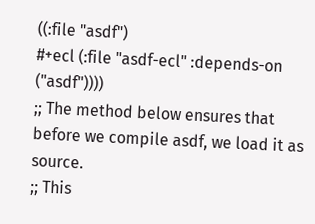((:file "asdf")
#+ecl (:file "asdf-ecl" :depends-on ("asdf"))))
;; The method below ensures that before we compile asdf, we load it as source.
;; This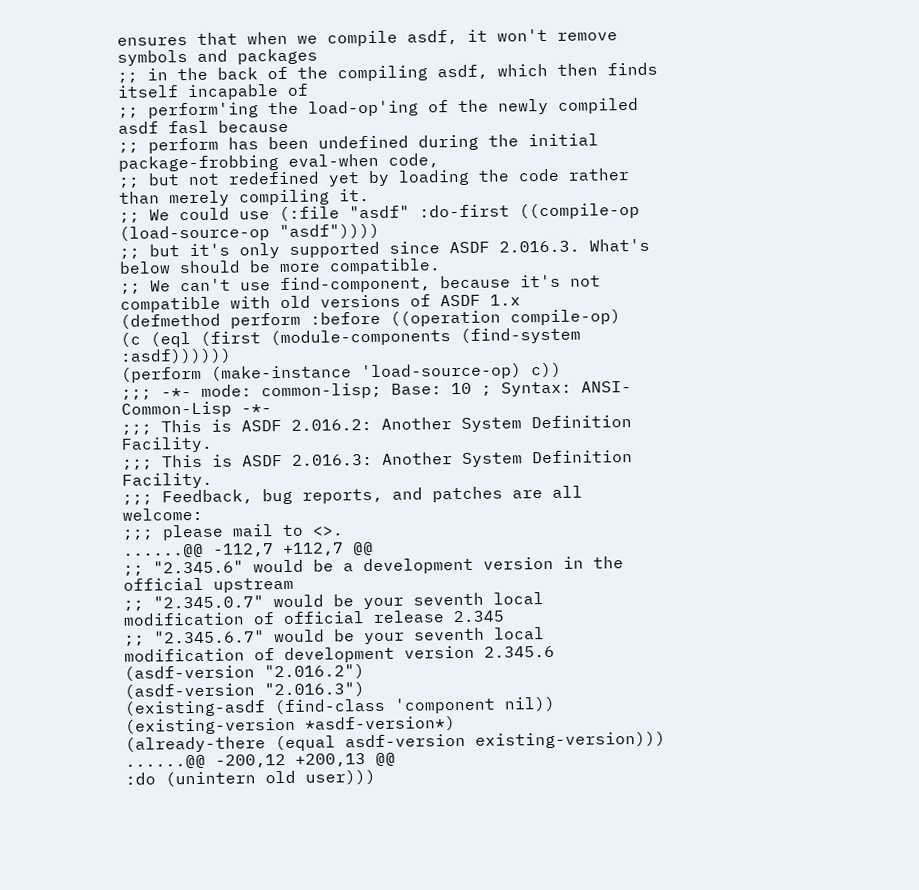ensures that when we compile asdf, it won't remove symbols and packages
;; in the back of the compiling asdf, which then finds itself incapable of
;; perform'ing the load-op'ing of the newly compiled asdf fasl because
;; perform has been undefined during the initial package-frobbing eval-when code,
;; but not redefined yet by loading the code rather than merely compiling it.
;; We could use (:file "asdf" :do-first ((compile-op (load-source-op "asdf"))))
;; but it's only supported since ASDF 2.016.3. What's below should be more compatible.
;; We can't use find-component, because it's not compatible with old versions of ASDF 1.x
(defmethod perform :before ((operation compile-op)
(c (eql (first (module-components (find-system :asdf))))))
(perform (make-instance 'load-source-op) c))
;;; -*- mode: common-lisp; Base: 10 ; Syntax: ANSI-Common-Lisp -*-
;;; This is ASDF 2.016.2: Another System Definition Facility.
;;; This is ASDF 2.016.3: Another System Definition Facility.
;;; Feedback, bug reports, and patches are all welcome:
;;; please mail to <>.
......@@ -112,7 +112,7 @@
;; "2.345.6" would be a development version in the official upstream
;; "2.345.0.7" would be your seventh local modification of official release 2.345
;; "2.345.6.7" would be your seventh local modification of development version 2.345.6
(asdf-version "2.016.2")
(asdf-version "2.016.3")
(existing-asdf (find-class 'component nil))
(existing-version *asdf-version*)
(already-there (equal asdf-version existing-version)))
......@@ -200,12 +200,13 @@
:do (unintern old user)))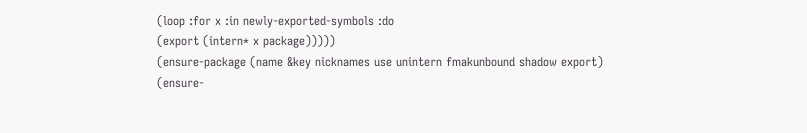(loop :for x :in newly-exported-symbols :do
(export (intern* x package)))))
(ensure-package (name &key nicknames use unintern fmakunbound shadow export)
(ensure-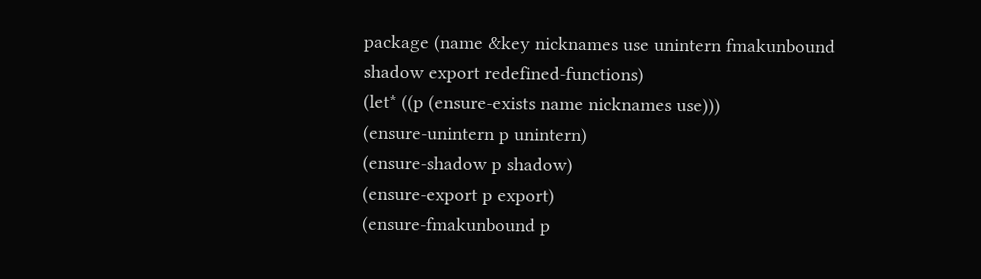package (name &key nicknames use unintern fmakunbound
shadow export redefined-functions)
(let* ((p (ensure-exists name nicknames use)))
(ensure-unintern p unintern)
(ensure-shadow p shadow)
(ensure-export p export)
(ensure-fmakunbound p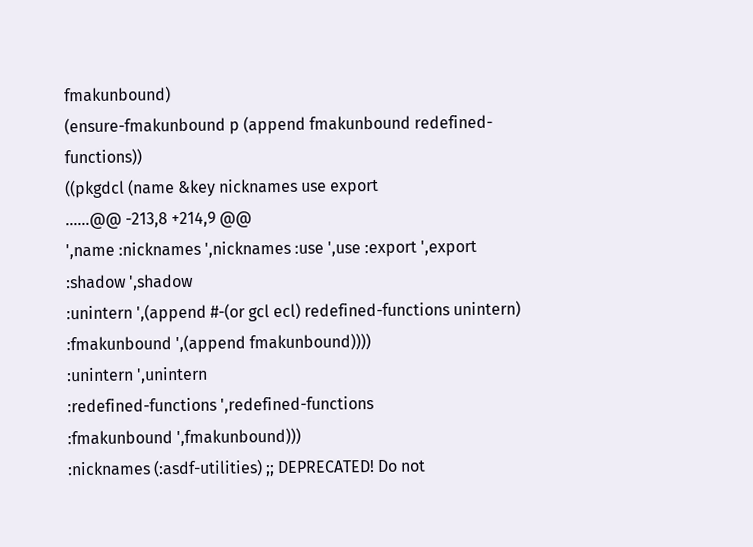fmakunbound)
(ensure-fmakunbound p (append fmakunbound redefined-functions))
((pkgdcl (name &key nicknames use export
......@@ -213,8 +214,9 @@
',name :nicknames ',nicknames :use ',use :export ',export
:shadow ',shadow
:unintern ',(append #-(or gcl ecl) redefined-functions unintern)
:fmakunbound ',(append fmakunbound))))
:unintern ',unintern
:redefined-functions ',redefined-functions
:fmakunbound ',fmakunbound)))
:nicknames (:asdf-utilities) ;; DEPRECATED! Do not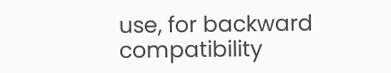use, for backward compatibility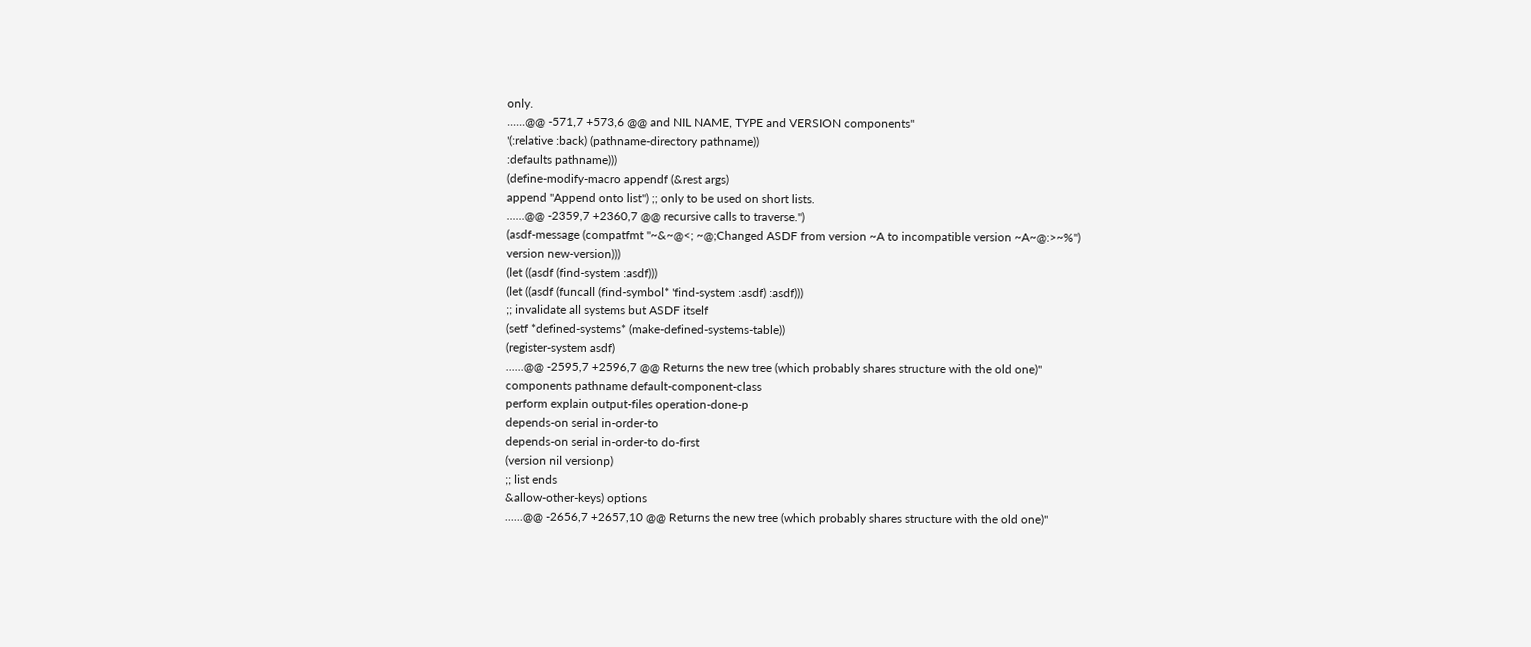only.
......@@ -571,7 +573,6 @@ and NIL NAME, TYPE and VERSION components"
'(:relative :back) (pathname-directory pathname))
:defaults pathname)))
(define-modify-macro appendf (&rest args)
append "Append onto list") ;; only to be used on short lists.
......@@ -2359,7 +2360,7 @@ recursive calls to traverse.")
(asdf-message (compatfmt "~&~@<; ~@;Changed ASDF from version ~A to incompatible version ~A~@:>~%")
version new-version)))
(let ((asdf (find-system :asdf)))
(let ((asdf (funcall (find-symbol* 'find-system :asdf) :asdf)))
;; invalidate all systems but ASDF itself
(setf *defined-systems* (make-defined-systems-table))
(register-system asdf)
......@@ -2595,7 +2596,7 @@ Returns the new tree (which probably shares structure with the old one)"
components pathname default-component-class
perform explain output-files operation-done-p
depends-on serial in-order-to
depends-on serial in-order-to do-first
(version nil versionp)
;; list ends
&allow-other-keys) options
......@@ -2656,7 +2657,10 @@ Returns the new tree (which probably shares structure with the old one)"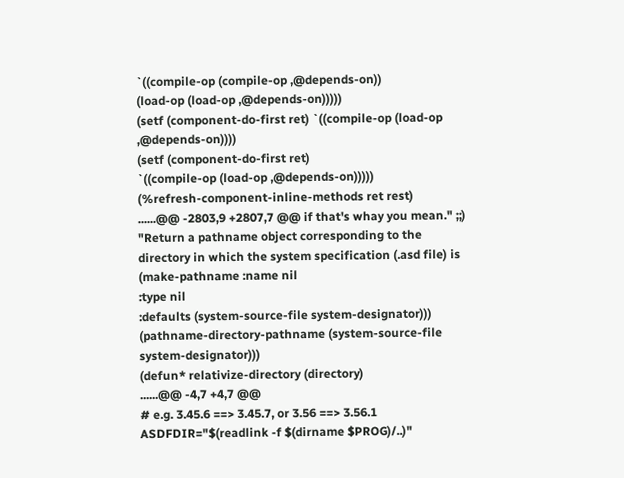`((compile-op (compile-op ,@depends-on))
(load-op (load-op ,@depends-on)))))
(setf (component-do-first ret) `((compile-op (load-op ,@depends-on))))
(setf (component-do-first ret)
`((compile-op (load-op ,@depends-on)))))
(%refresh-component-inline-methods ret rest)
......@@ -2803,9 +2807,7 @@ if that's whay you mean." ;;)
"Return a pathname object corresponding to the
directory in which the system specification (.asd file) is
(make-pathname :name nil
:type nil
:defaults (system-source-file system-designator)))
(pathname-directory-pathname (system-source-file system-designator)))
(defun* relativize-directory (directory)
......@@ -4,7 +4,7 @@
# e.g. 3.45.6 ==> 3.45.7, or 3.56 ==> 3.56.1
ASDFDIR="$(readlink -f $(dirname $PROG)/..)"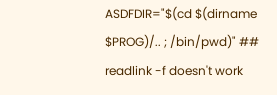ASDFDIR="$(cd $(dirname $PROG)/.. ; /bin/pwd)" ## readlink -f doesn't work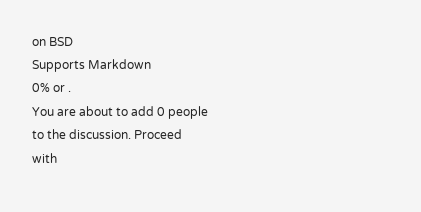on BSD
Supports Markdown
0% or .
You are about to add 0 people to the discussion. Proceed with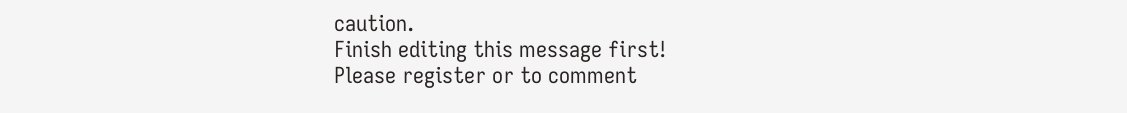caution.
Finish editing this message first!
Please register or to comment